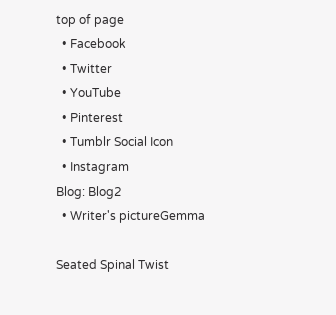top of page
  • Facebook
  • Twitter
  • YouTube
  • Pinterest
  • Tumblr Social Icon
  • Instagram
Blog: Blog2
  • Writer's pictureGemma

Seated Spinal Twist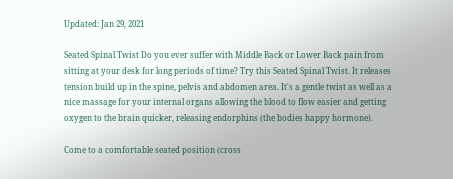Updated: Jan 29, 2021

Seated Spinal Twist Do you ever suffer with Middle Back or Lower Back pain from sitting at your desk for long periods of time? Try this Seated Spinal Twist. It releases tension build up in the spine, pelvis and abdomen area. It's a gentle twist as well as a nice massage for your internal organs allowing the blood to flow easier and getting oxygen to the brain quicker, releasing endorphins (the bodies happy hormone).

Come to a comfortable seated position (cross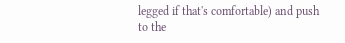legged if that's comfortable) and push to the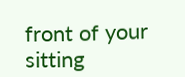front of your sitting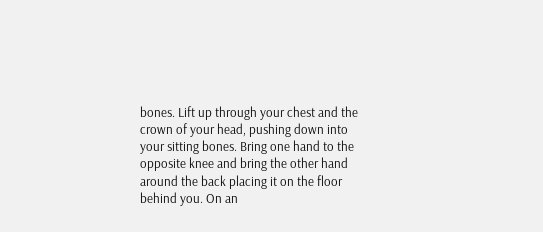bones. Lift up through your chest and the crown of your head, pushing down into your sitting bones. Bring one hand to the opposite knee and bring the other hand around the back placing it on the floor behind you. On an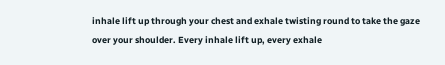inhale lift up through your chest and exhale twisting round to take the gaze over your shoulder. Every inhale lift up, every exhale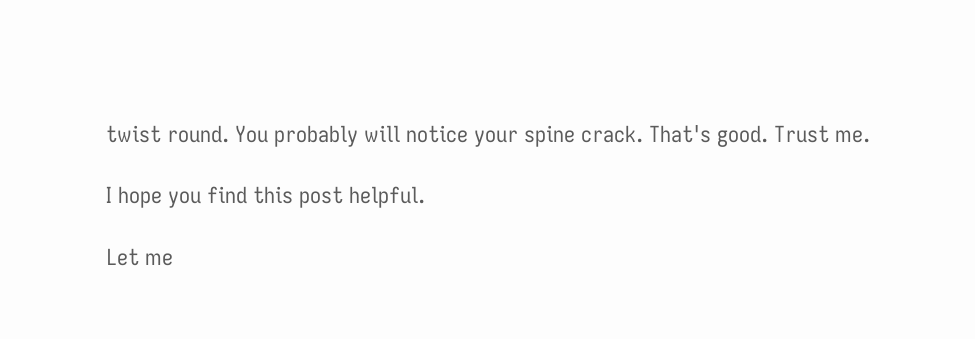twist round. You probably will notice your spine crack. That's good. Trust me.

I hope you find this post helpful.

Let me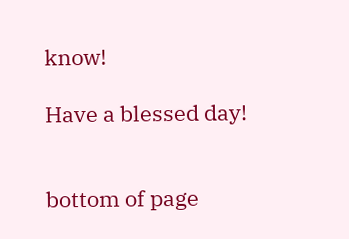know!

Have a blessed day!


bottom of page